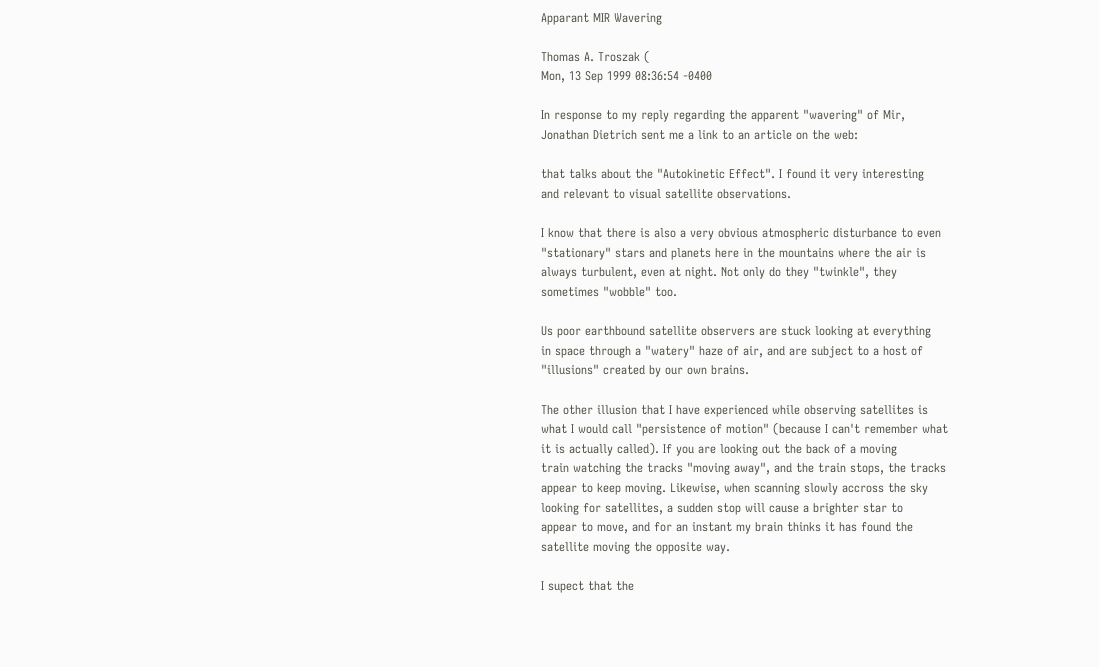Apparant MIR Wavering

Thomas A. Troszak (
Mon, 13 Sep 1999 08:36:54 -0400

In response to my reply regarding the apparent "wavering" of Mir,
Jonathan Dietrich sent me a link to an article on the web:

that talks about the "Autokinetic Effect". I found it very interesting
and relevant to visual satellite observations.

I know that there is also a very obvious atmospheric disturbance to even
"stationary" stars and planets here in the mountains where the air is
always turbulent, even at night. Not only do they "twinkle", they
sometimes "wobble" too.

Us poor earthbound satellite observers are stuck looking at everything
in space through a "watery" haze of air, and are subject to a host of
"illusions" created by our own brains.

The other illusion that I have experienced while observing satellites is
what I would call "persistence of motion" (because I can't remember what
it is actually called). If you are looking out the back of a moving
train watching the tracks "moving away", and the train stops, the tracks
appear to keep moving. Likewise, when scanning slowly accross the sky
looking for satellites, a sudden stop will cause a brighter star to
appear to move, and for an instant my brain thinks it has found the
satellite moving the opposite way.

I supect that the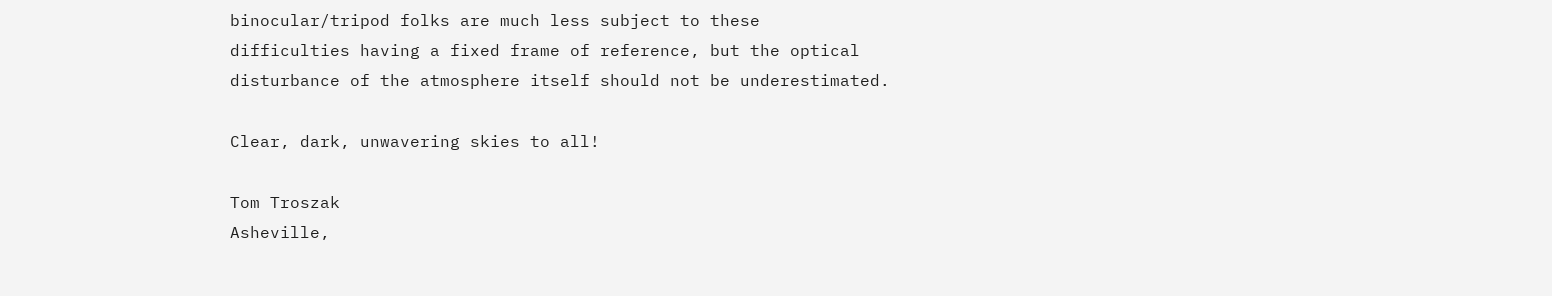binocular/tripod folks are much less subject to these
difficulties having a fixed frame of reference, but the optical
disturbance of the atmosphere itself should not be underestimated.

Clear, dark, unwavering skies to all!

Tom Troszak
Asheville,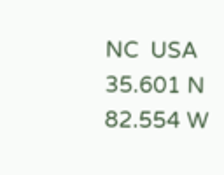NC  USA
35.601 N
82.554 W